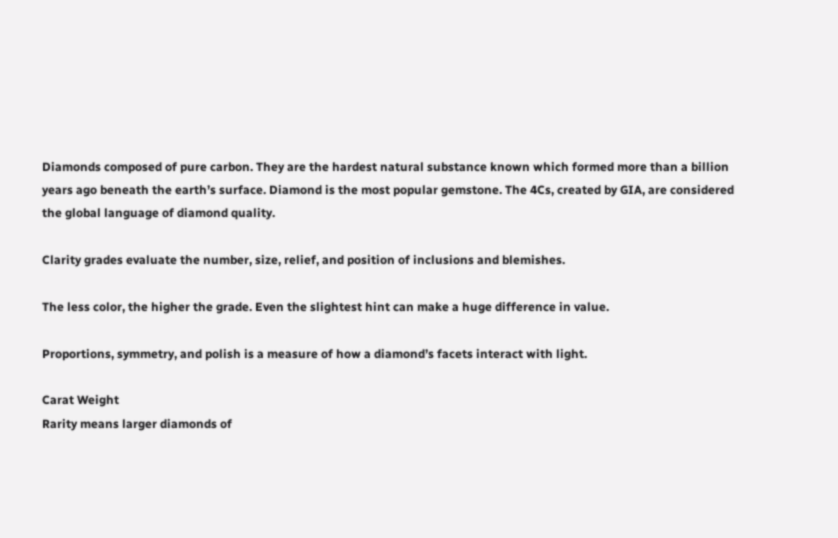Diamonds composed of pure carbon. They are the hardest natural substance known which formed more than a billion years ago beneath the earth’s surface. Diamond is the most popular gemstone. The 4Cs, created by GIA, are considered the global language of diamond quality.

Clarity grades evaluate the number, size, relief, and position of inclusions and blemishes.

The less color, the higher the grade. Even the slightest hint can make a huge difference in value.

Proportions, symmetry, and polish is a measure of how a diamond’s facets interact with light.

Carat Weight
Rarity means larger diamonds of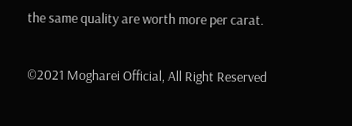the same quality are worth more per carat.

©2021 Mogharei Official, All Right Reserved